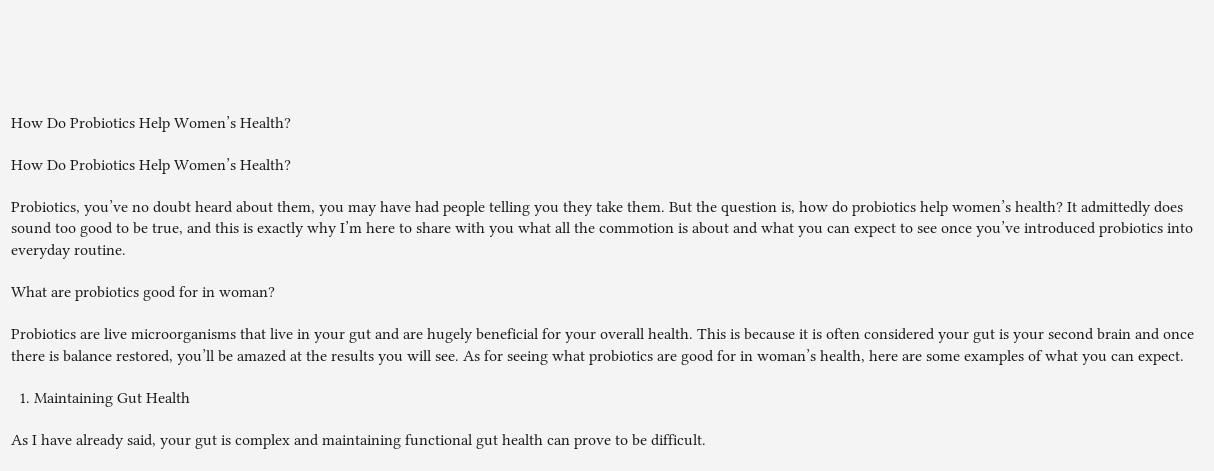How Do Probiotics Help Women’s Health?

How Do Probiotics Help Women’s Health?

Probiotics, you’ve no doubt heard about them, you may have had people telling you they take them. But the question is, how do probiotics help women’s health? It admittedly does sound too good to be true, and this is exactly why I’m here to share with you what all the commotion is about and what you can expect to see once you’ve introduced probiotics into everyday routine.

What are probiotics good for in woman?

Probiotics are live microorganisms that live in your gut and are hugely beneficial for your overall health. This is because it is often considered your gut is your second brain and once there is balance restored, you’ll be amazed at the results you will see. As for seeing what probiotics are good for in woman’s health, here are some examples of what you can expect.

  1. Maintaining Gut Health

As I have already said, your gut is complex and maintaining functional gut health can prove to be difficult.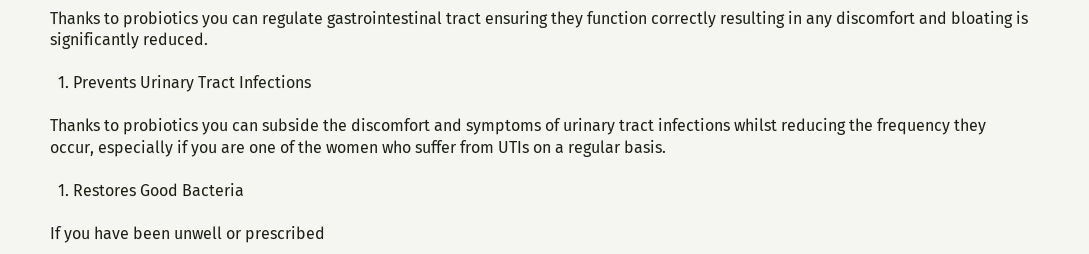Thanks to probiotics you can regulate gastrointestinal tract ensuring they function correctly resulting in any discomfort and bloating is significantly reduced.

  1. Prevents Urinary Tract Infections

Thanks to probiotics you can subside the discomfort and symptoms of urinary tract infections whilst reducing the frequency they occur, especially if you are one of the women who suffer from UTIs on a regular basis.

  1. Restores Good Bacteria

If you have been unwell or prescribed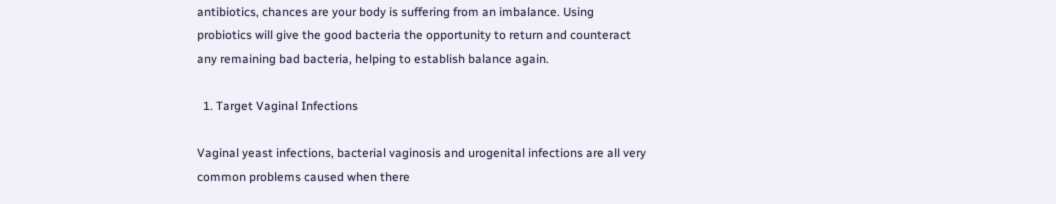antibiotics, chances are your body is suffering from an imbalance. Using probiotics will give the good bacteria the opportunity to return and counteract any remaining bad bacteria, helping to establish balance again.

  1. Target Vaginal Infections

Vaginal yeast infections, bacterial vaginosis and urogenital infections are all very common problems caused when there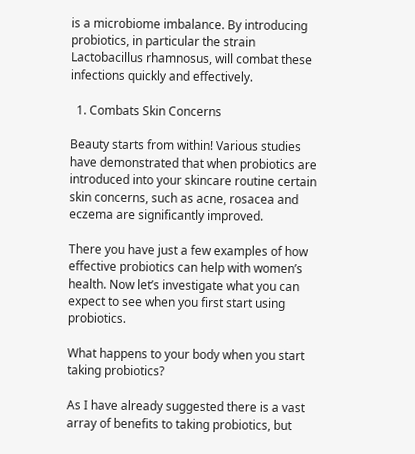is a microbiome imbalance. By introducing probiotics, in particular the strain Lactobacillus rhamnosus, will combat these infections quickly and effectively.

  1. Combats Skin Concerns

Beauty starts from within! Various studies have demonstrated that when probiotics are introduced into your skincare routine certain skin concerns, such as acne, rosacea and eczema are significantly improved.

There you have just a few examples of how effective probiotics can help with women’s health. Now let’s investigate what you can expect to see when you first start using probiotics.

What happens to your body when you start taking probiotics?

As I have already suggested there is a vast array of benefits to taking probiotics, but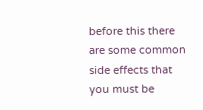before this there are some common side effects that you must be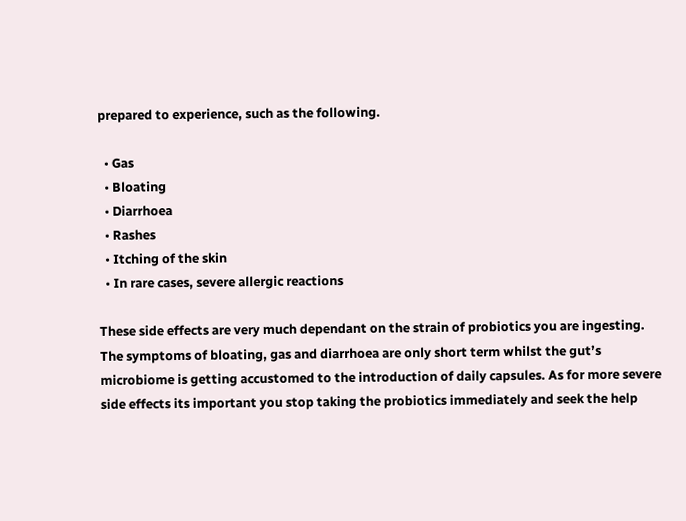prepared to experience, such as the following.

  • Gas
  • Bloating
  • Diarrhoea
  • Rashes
  • Itching of the skin
  • In rare cases, severe allergic reactions

These side effects are very much dependant on the strain of probiotics you are ingesting. The symptoms of bloating, gas and diarrhoea are only short term whilst the gut’s microbiome is getting accustomed to the introduction of daily capsules. As for more severe side effects its important you stop taking the probiotics immediately and seek the help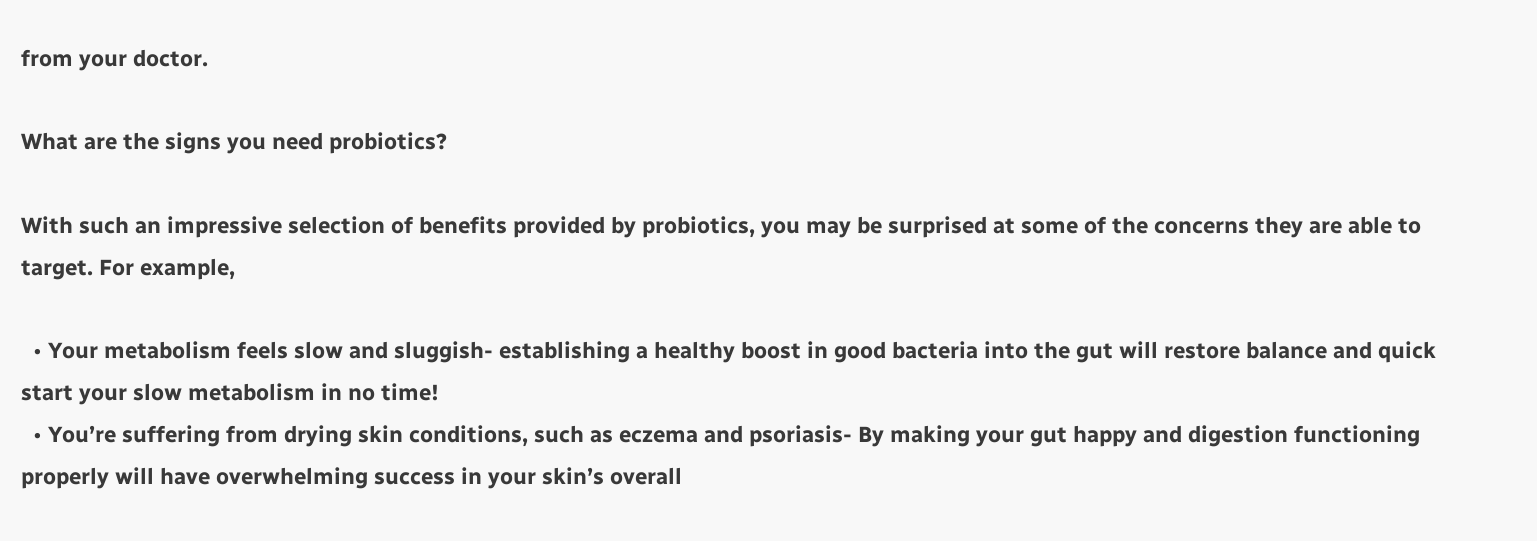from your doctor.

What are the signs you need probiotics?

With such an impressive selection of benefits provided by probiotics, you may be surprised at some of the concerns they are able to target. For example,

  • Your metabolism feels slow and sluggish- establishing a healthy boost in good bacteria into the gut will restore balance and quick start your slow metabolism in no time!
  • You’re suffering from drying skin conditions, such as eczema and psoriasis- By making your gut happy and digestion functioning properly will have overwhelming success in your skin’s overall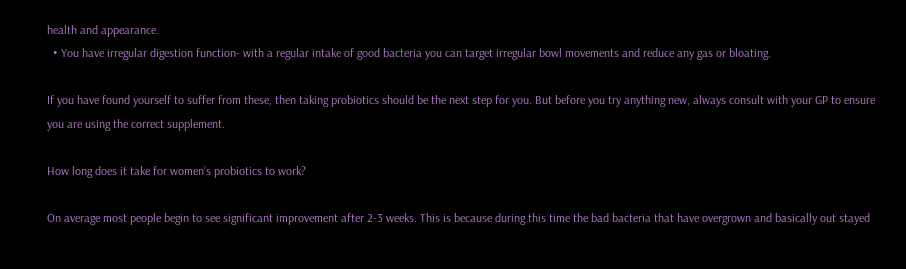health and appearance.
  • You have irregular digestion function- with a regular intake of good bacteria you can target irregular bowl movements and reduce any gas or bloating.

If you have found yourself to suffer from these, then taking probiotics should be the next step for you. But before you try anything new, always consult with your GP to ensure you are using the correct supplement.

How long does it take for women’s probiotics to work?

On average most people begin to see significant improvement after 2-3 weeks. This is because during this time the bad bacteria that have overgrown and basically out stayed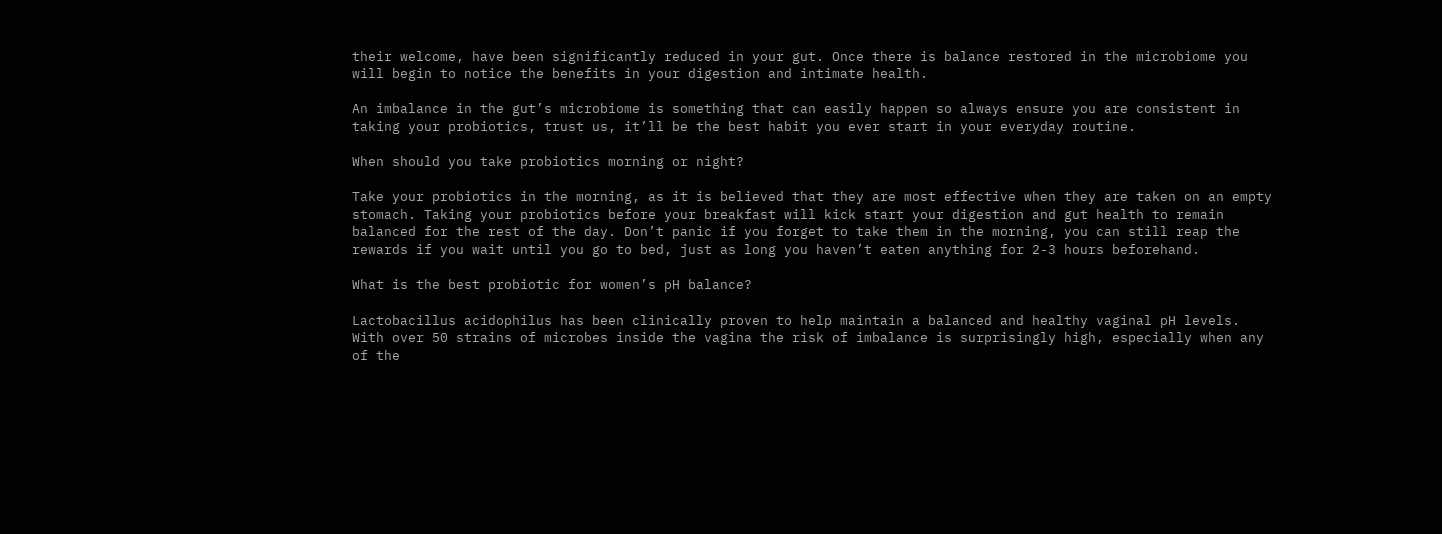their welcome, have been significantly reduced in your gut. Once there is balance restored in the microbiome you will begin to notice the benefits in your digestion and intimate health.

An imbalance in the gut’s microbiome is something that can easily happen so always ensure you are consistent in taking your probiotics, trust us, it’ll be the best habit you ever start in your everyday routine.

When should you take probiotics morning or night?

Take your probiotics in the morning, as it is believed that they are most effective when they are taken on an empty stomach. Taking your probiotics before your breakfast will kick start your digestion and gut health to remain balanced for the rest of the day. Don’t panic if you forget to take them in the morning, you can still reap the rewards if you wait until you go to bed, just as long you haven’t eaten anything for 2-3 hours beforehand.

What is the best probiotic for women’s pH balance?

Lactobacillus acidophilus has been clinically proven to help maintain a balanced and healthy vaginal pH levels. With over 50 strains of microbes inside the vagina the risk of imbalance is surprisingly high, especially when any of the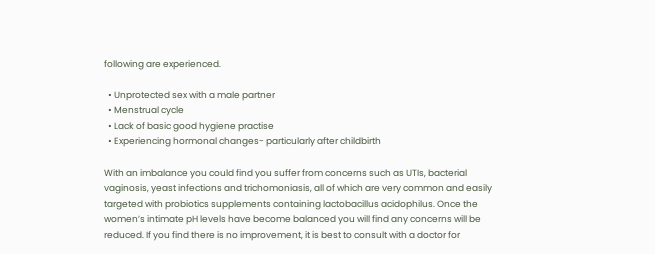following are experienced.

  • Unprotected sex with a male partner
  • Menstrual cycle
  • Lack of basic good hygiene practise
  • Experiencing hormonal changes- particularly after childbirth

With an imbalance you could find you suffer from concerns such as UTIs, bacterial vaginosis, yeast infections and trichomoniasis, all of which are very common and easily targeted with probiotics supplements containing lactobacillus acidophilus. Once the women’s intimate pH levels have become balanced you will find any concerns will be reduced. If you find there is no improvement, it is best to consult with a doctor for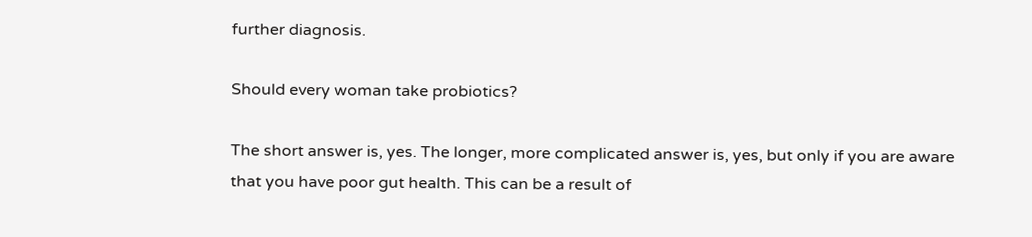further diagnosis.

Should every woman take probiotics?

The short answer is, yes. The longer, more complicated answer is, yes, but only if you are aware that you have poor gut health. This can be a result of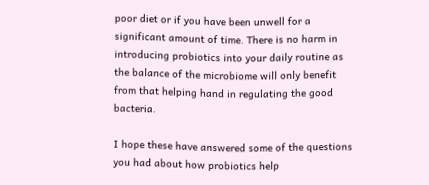poor diet or if you have been unwell for a significant amount of time. There is no harm in introducing probiotics into your daily routine as the balance of the microbiome will only benefit from that helping hand in regulating the good bacteria.

I hope these have answered some of the questions you had about how probiotics help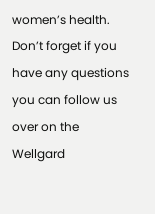women’s health. Don’t forget if you have any questions you can follow us over on the Wellgard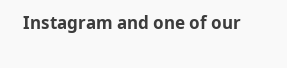Instagram and one of our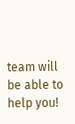team will be able to help you!